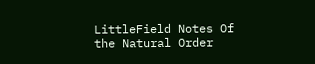LittleField Notes Of the Natural Order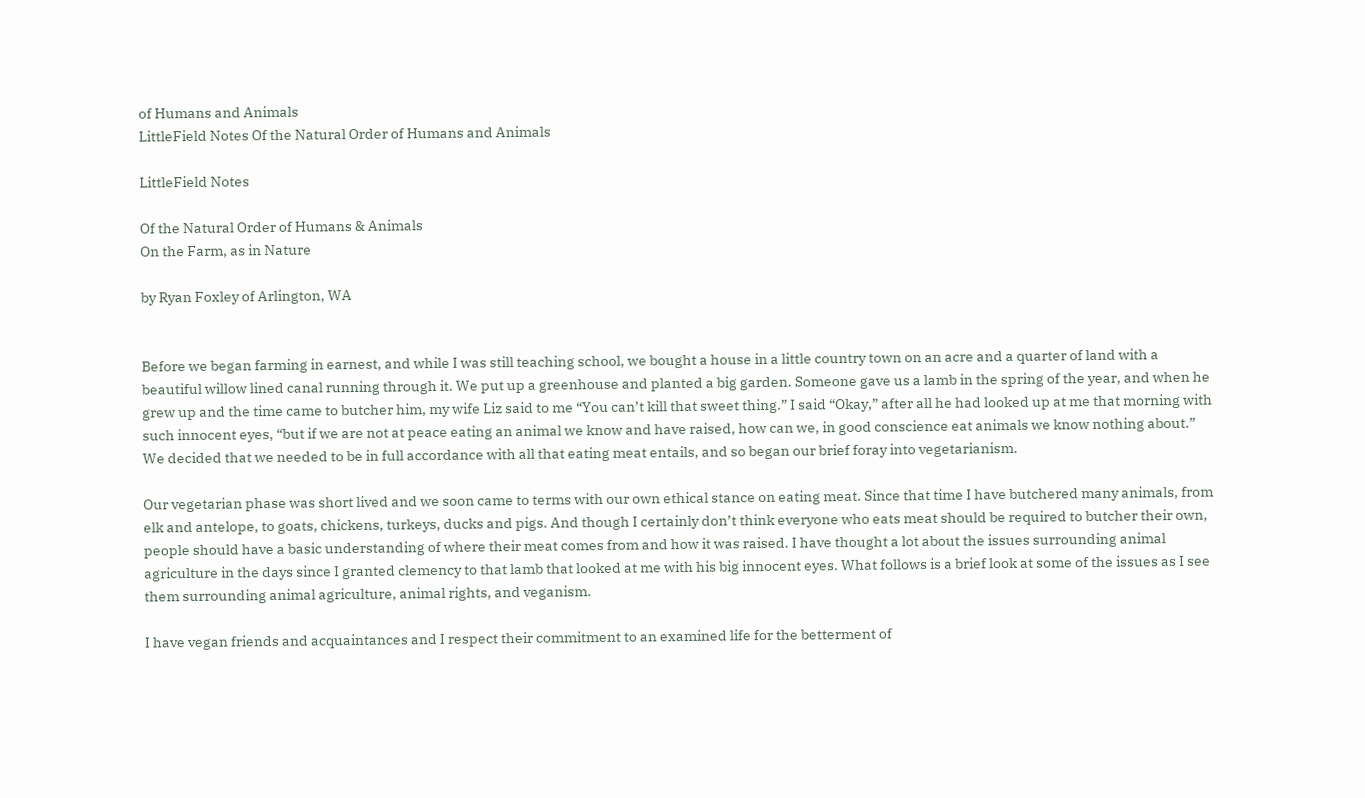of Humans and Animals
LittleField Notes Of the Natural Order of Humans and Animals

LittleField Notes

Of the Natural Order of Humans & Animals
On the Farm, as in Nature

by Ryan Foxley of Arlington, WA


Before we began farming in earnest, and while I was still teaching school, we bought a house in a little country town on an acre and a quarter of land with a beautiful willow lined canal running through it. We put up a greenhouse and planted a big garden. Someone gave us a lamb in the spring of the year, and when he grew up and the time came to butcher him, my wife Liz said to me “You can’t kill that sweet thing.” I said “Okay,” after all he had looked up at me that morning with such innocent eyes, “but if we are not at peace eating an animal we know and have raised, how can we, in good conscience eat animals we know nothing about.” We decided that we needed to be in full accordance with all that eating meat entails, and so began our brief foray into vegetarianism.

Our vegetarian phase was short lived and we soon came to terms with our own ethical stance on eating meat. Since that time I have butchered many animals, from elk and antelope, to goats, chickens, turkeys, ducks and pigs. And though I certainly don’t think everyone who eats meat should be required to butcher their own, people should have a basic understanding of where their meat comes from and how it was raised. I have thought a lot about the issues surrounding animal agriculture in the days since I granted clemency to that lamb that looked at me with his big innocent eyes. What follows is a brief look at some of the issues as I see them surrounding animal agriculture, animal rights, and veganism.

I have vegan friends and acquaintances and I respect their commitment to an examined life for the betterment of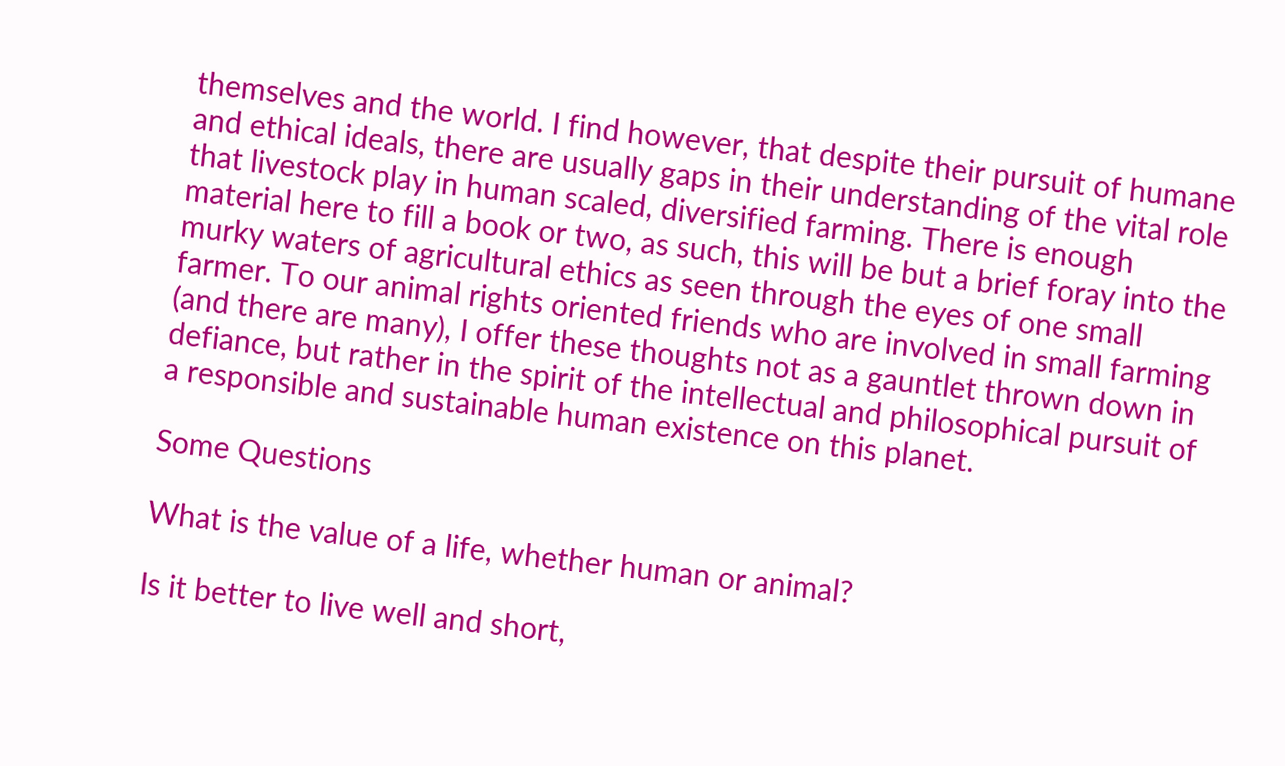themselves and the world. I find however, that despite their pursuit of humane and ethical ideals, there are usually gaps in their understanding of the vital role that livestock play in human scaled, diversified farming. There is enough material here to fill a book or two, as such, this will be but a brief foray into the murky waters of agricultural ethics as seen through the eyes of one small farmer. To our animal rights oriented friends who are involved in small farming (and there are many), I offer these thoughts not as a gauntlet thrown down in defiance, but rather in the spirit of the intellectual and philosophical pursuit of a responsible and sustainable human existence on this planet.

Some Questions

What is the value of a life, whether human or animal?

Is it better to live well and short,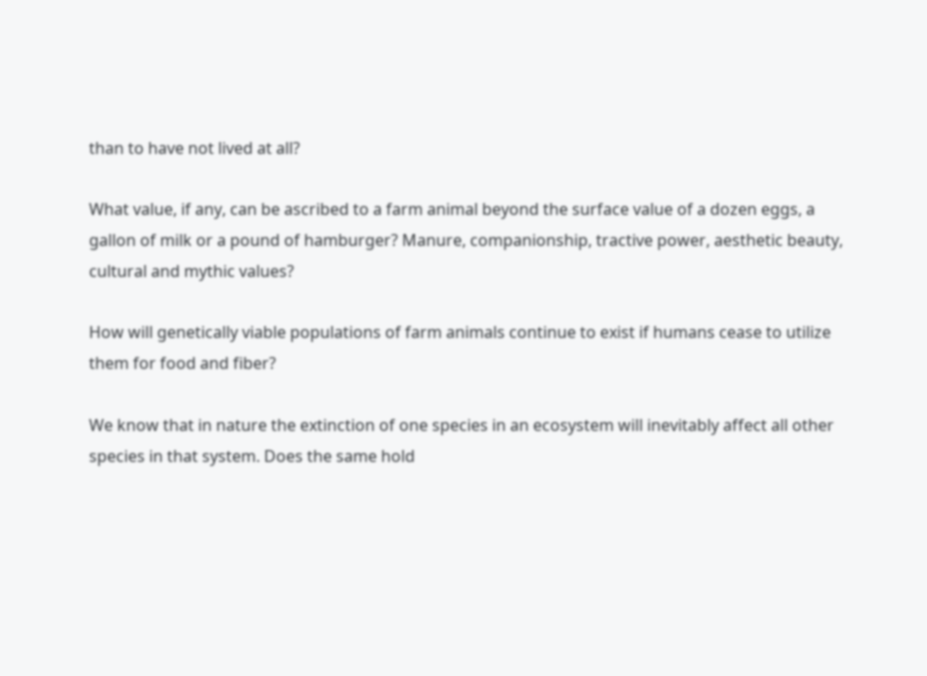than to have not lived at all?

What value, if any, can be ascribed to a farm animal beyond the surface value of a dozen eggs, a gallon of milk or a pound of hamburger? Manure, companionship, tractive power, aesthetic beauty, cultural and mythic values?

How will genetically viable populations of farm animals continue to exist if humans cease to utilize them for food and fiber?

We know that in nature the extinction of one species in an ecosystem will inevitably affect all other species in that system. Does the same hold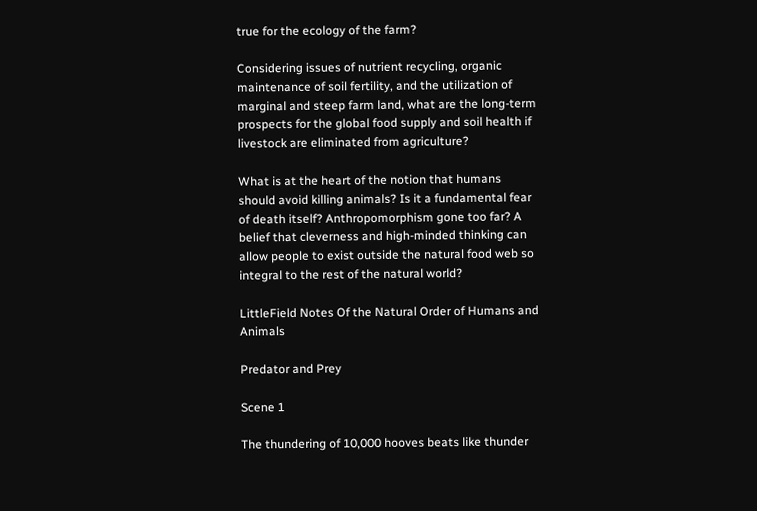true for the ecology of the farm?

Considering issues of nutrient recycling, organic maintenance of soil fertility, and the utilization of marginal and steep farm land, what are the long-term prospects for the global food supply and soil health if livestock are eliminated from agriculture?

What is at the heart of the notion that humans should avoid killing animals? Is it a fundamental fear of death itself? Anthropomorphism gone too far? A belief that cleverness and high-minded thinking can allow people to exist outside the natural food web so integral to the rest of the natural world?

LittleField Notes Of the Natural Order of Humans and Animals

Predator and Prey

Scene 1

The thundering of 10,000 hooves beats like thunder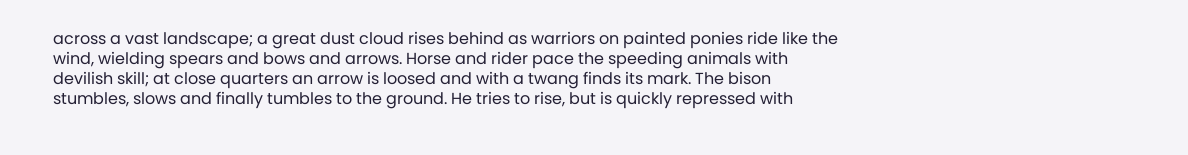across a vast landscape; a great dust cloud rises behind as warriors on painted ponies ride like the wind, wielding spears and bows and arrows. Horse and rider pace the speeding animals with devilish skill; at close quarters an arrow is loosed and with a twang finds its mark. The bison stumbles, slows and finally tumbles to the ground. He tries to rise, but is quickly repressed with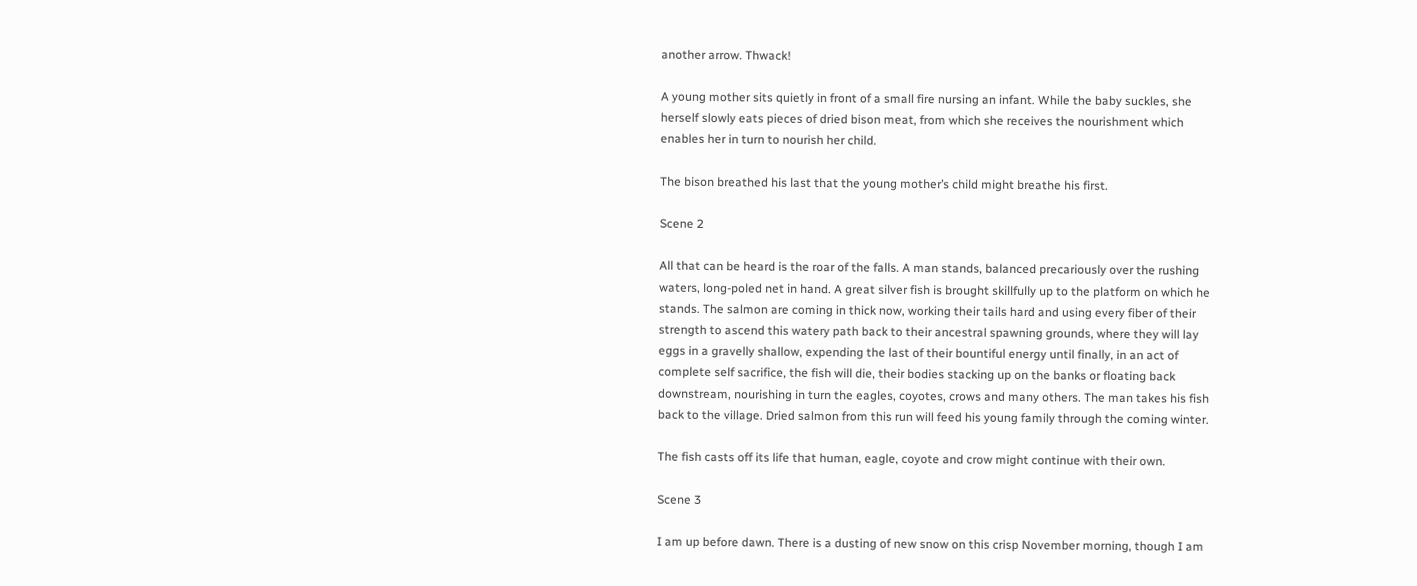another arrow. Thwack!

A young mother sits quietly in front of a small fire nursing an infant. While the baby suckles, she herself slowly eats pieces of dried bison meat, from which she receives the nourishment which enables her in turn to nourish her child.

The bison breathed his last that the young mother’s child might breathe his first.

Scene 2

All that can be heard is the roar of the falls. A man stands, balanced precariously over the rushing waters, long-poled net in hand. A great silver fish is brought skillfully up to the platform on which he stands. The salmon are coming in thick now, working their tails hard and using every fiber of their strength to ascend this watery path back to their ancestral spawning grounds, where they will lay eggs in a gravelly shallow, expending the last of their bountiful energy until finally, in an act of complete self sacrifice, the fish will die, their bodies stacking up on the banks or floating back downstream, nourishing in turn the eagles, coyotes, crows and many others. The man takes his fish back to the village. Dried salmon from this run will feed his young family through the coming winter.

The fish casts off its life that human, eagle, coyote and crow might continue with their own.

Scene 3

I am up before dawn. There is a dusting of new snow on this crisp November morning, though I am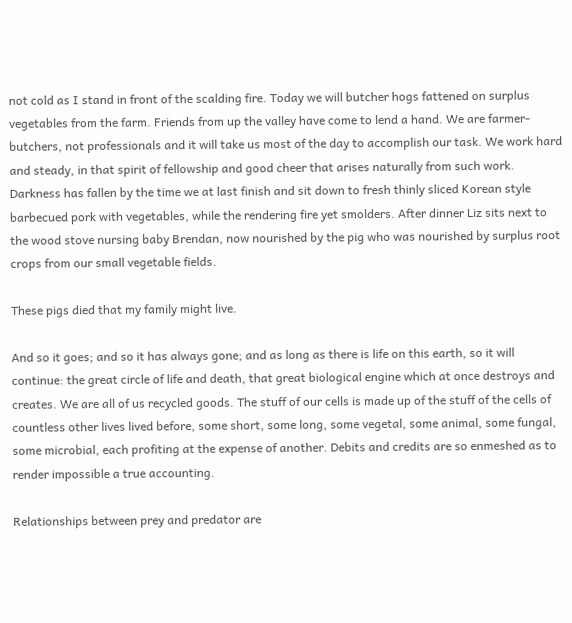not cold as I stand in front of the scalding fire. Today we will butcher hogs fattened on surplus vegetables from the farm. Friends from up the valley have come to lend a hand. We are farmer-butchers, not professionals and it will take us most of the day to accomplish our task. We work hard and steady, in that spirit of fellowship and good cheer that arises naturally from such work. Darkness has fallen by the time we at last finish and sit down to fresh thinly sliced Korean style barbecued pork with vegetables, while the rendering fire yet smolders. After dinner Liz sits next to the wood stove nursing baby Brendan, now nourished by the pig who was nourished by surplus root crops from our small vegetable fields.

These pigs died that my family might live.

And so it goes; and so it has always gone; and as long as there is life on this earth, so it will continue: the great circle of life and death, that great biological engine which at once destroys and creates. We are all of us recycled goods. The stuff of our cells is made up of the stuff of the cells of countless other lives lived before, some short, some long, some vegetal, some animal, some fungal, some microbial, each profiting at the expense of another. Debits and credits are so enmeshed as to render impossible a true accounting.

Relationships between prey and predator are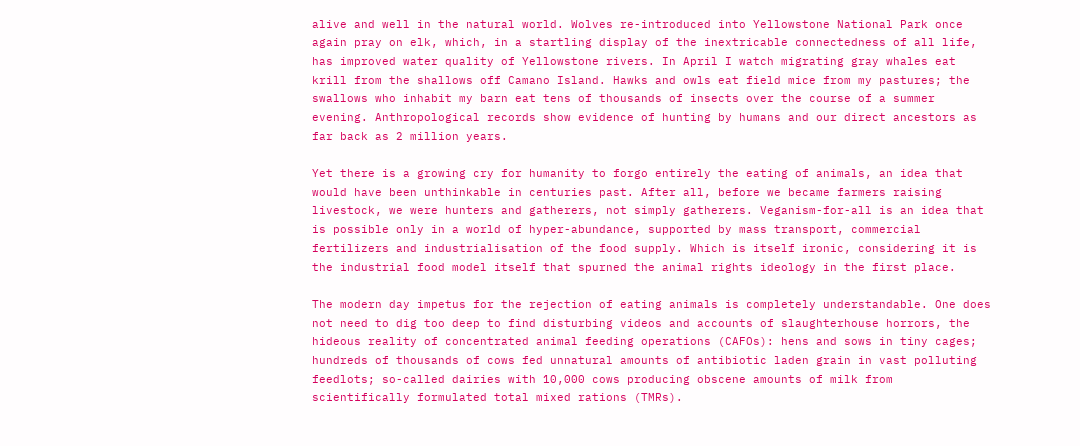alive and well in the natural world. Wolves re-introduced into Yellowstone National Park once again pray on elk, which, in a startling display of the inextricable connectedness of all life, has improved water quality of Yellowstone rivers. In April I watch migrating gray whales eat krill from the shallows off Camano Island. Hawks and owls eat field mice from my pastures; the swallows who inhabit my barn eat tens of thousands of insects over the course of a summer evening. Anthropological records show evidence of hunting by humans and our direct ancestors as far back as 2 million years.

Yet there is a growing cry for humanity to forgo entirely the eating of animals, an idea that would have been unthinkable in centuries past. After all, before we became farmers raising livestock, we were hunters and gatherers, not simply gatherers. Veganism-for-all is an idea that is possible only in a world of hyper-abundance, supported by mass transport, commercial fertilizers and industrialisation of the food supply. Which is itself ironic, considering it is the industrial food model itself that spurned the animal rights ideology in the first place.

The modern day impetus for the rejection of eating animals is completely understandable. One does not need to dig too deep to find disturbing videos and accounts of slaughterhouse horrors, the hideous reality of concentrated animal feeding operations (CAFOs): hens and sows in tiny cages; hundreds of thousands of cows fed unnatural amounts of antibiotic laden grain in vast polluting feedlots; so-called dairies with 10,000 cows producing obscene amounts of milk from scientifically formulated total mixed rations (TMRs).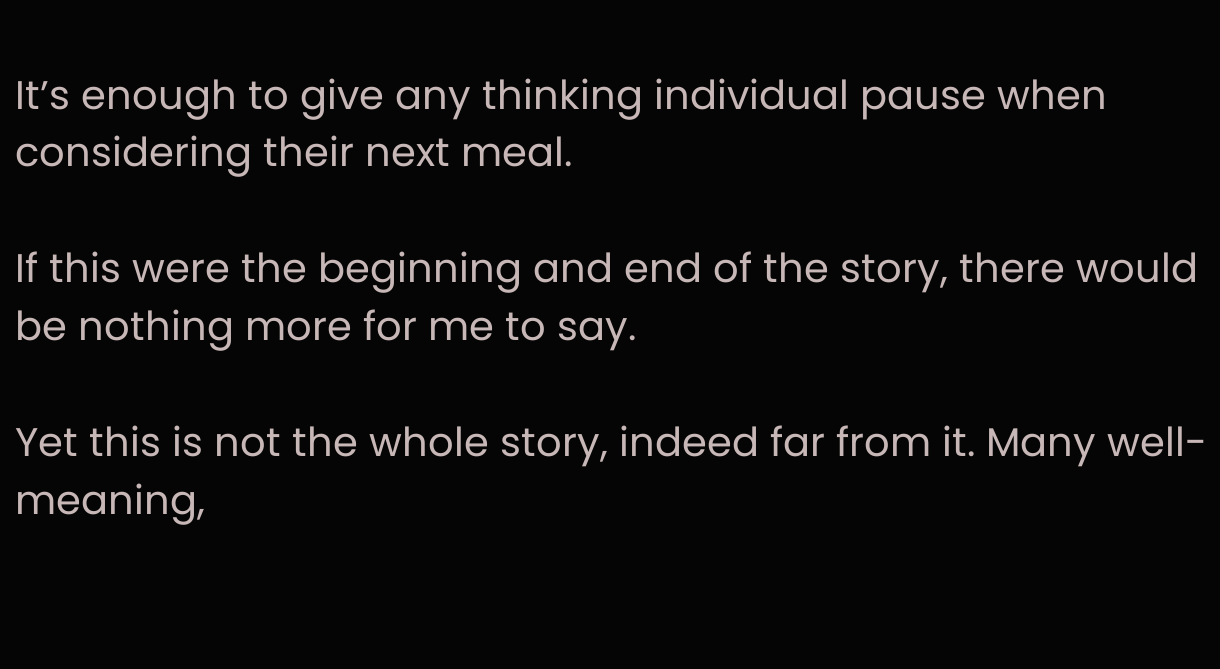It’s enough to give any thinking individual pause when considering their next meal.

If this were the beginning and end of the story, there would be nothing more for me to say.

Yet this is not the whole story, indeed far from it. Many well-meaning,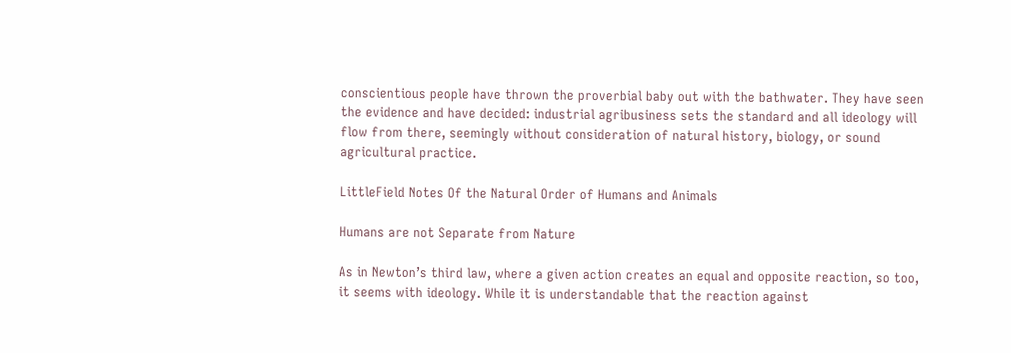conscientious people have thrown the proverbial baby out with the bathwater. They have seen the evidence and have decided: industrial agribusiness sets the standard and all ideology will flow from there, seemingly without consideration of natural history, biology, or sound agricultural practice.

LittleField Notes Of the Natural Order of Humans and Animals

Humans are not Separate from Nature

As in Newton’s third law, where a given action creates an equal and opposite reaction, so too, it seems with ideology. While it is understandable that the reaction against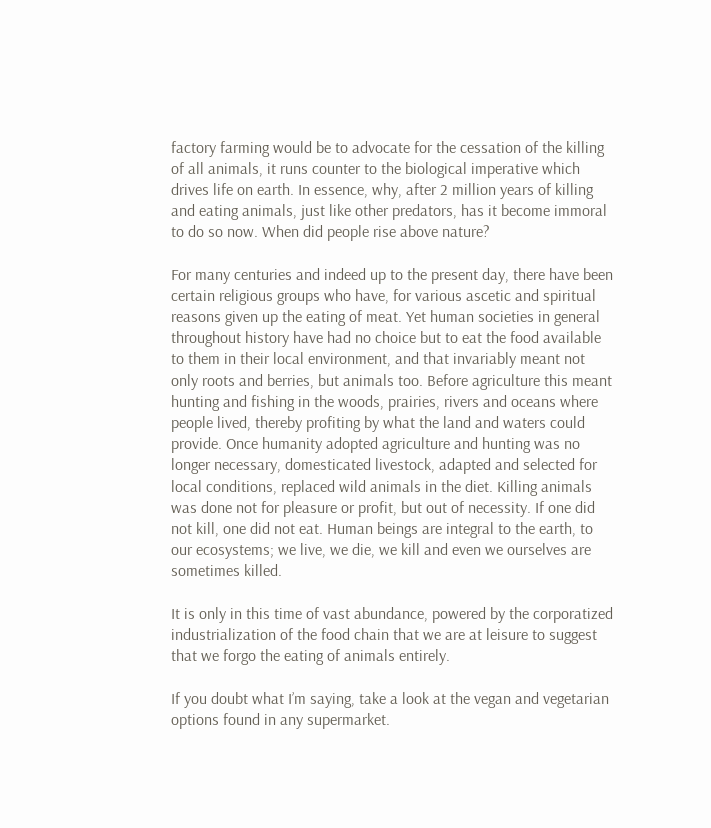factory farming would be to advocate for the cessation of the killing of all animals, it runs counter to the biological imperative which drives life on earth. In essence, why, after 2 million years of killing and eating animals, just like other predators, has it become immoral to do so now. When did people rise above nature?

For many centuries and indeed up to the present day, there have been certain religious groups who have, for various ascetic and spiritual reasons given up the eating of meat. Yet human societies in general throughout history have had no choice but to eat the food available to them in their local environment, and that invariably meant not only roots and berries, but animals too. Before agriculture this meant hunting and fishing in the woods, prairies, rivers and oceans where people lived, thereby profiting by what the land and waters could provide. Once humanity adopted agriculture and hunting was no longer necessary, domesticated livestock, adapted and selected for local conditions, replaced wild animals in the diet. Killing animals was done not for pleasure or profit, but out of necessity. If one did not kill, one did not eat. Human beings are integral to the earth, to our ecosystems; we live, we die, we kill and even we ourselves are sometimes killed.

It is only in this time of vast abundance, powered by the corporatized industrialization of the food chain that we are at leisure to suggest that we forgo the eating of animals entirely.

If you doubt what I’m saying, take a look at the vegan and vegetarian options found in any supermarket.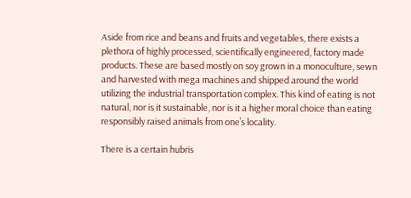Aside from rice and beans and fruits and vegetables, there exists a plethora of highly processed, scientifically engineered, factory made products. These are based mostly on soy grown in a monoculture, sewn and harvested with mega machines and shipped around the world utilizing the industrial transportation complex. This kind of eating is not natural, nor is it sustainable, nor is it a higher moral choice than eating responsibly raised animals from one’s locality.

There is a certain hubris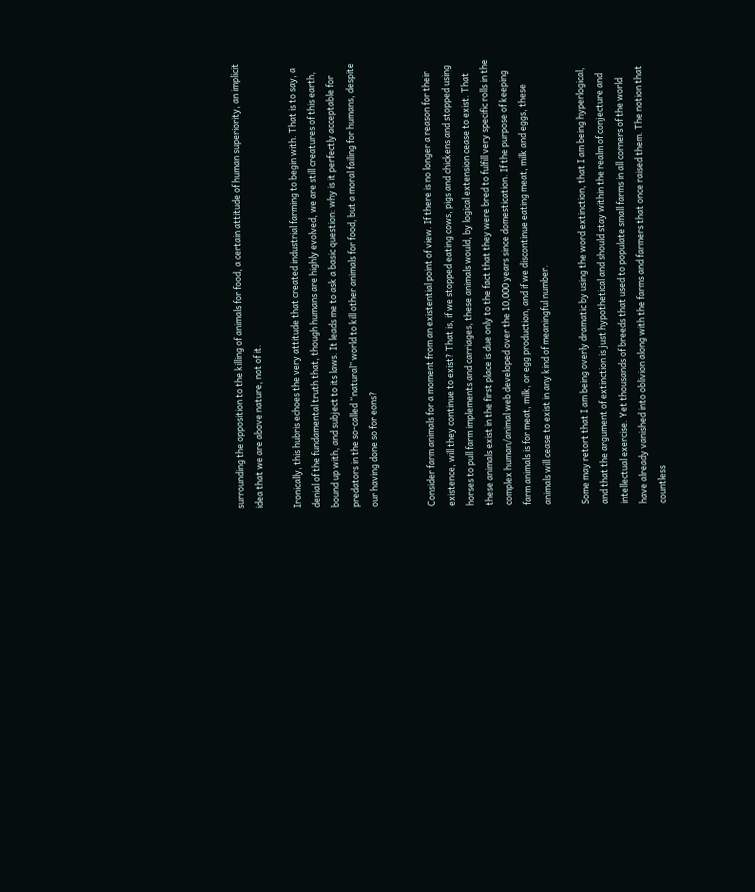surrounding the opposition to the killing of animals for food, a certain attitude of human superiority, an implicit idea that we are above nature, not of it.

Ironically, this hubris echoes the very attitude that created industrial farming to begin with. That is to say, a denial of the fundamental truth that, though humans are highly evolved, we are still creatures of this earth, bound up with, and subject to its laws. It leads me to ask a basic question: why is it perfectly acceptable for predators in the so-called “natural” world to kill other animals for food, but a moral failing for humans, despite our having done so for eons?


Consider farm animals for a moment from an existential point of view. If there is no longer a reason for their existence, will they continue to exist? That is, if we stopped eating cows, pigs and chickens and stopped using horses to pull farm implements and carriages, these animals would, by logical extension cease to exist. That these animals exist in the first place is due only to the fact that they were bred to fulfill very specific rolls in the complex human/animal web developed over the 10,000 years since domestication. If the purpose of keeping farm animals is for meat, milk, or egg production, and if we discontinue eating meat, milk and eggs, these animals will cease to exist in any kind of meaningful number.

Some may retort that I am being overly dramatic by using the word extinction, that I am being hyperlogical, and that the argument of extinction is just hypothetical and should stay within the realm of conjecture and intellectual exercise. Yet thousands of breeds that used to populate small farms in all corners of the world have already vanished into oblivion along with the farms and farmers that once raised them. The notion that countless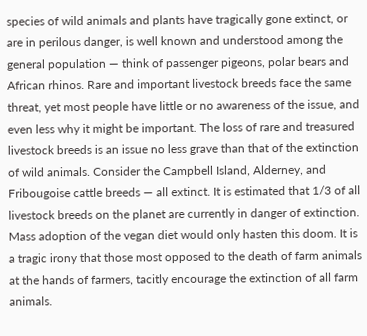species of wild animals and plants have tragically gone extinct, or are in perilous danger, is well known and understood among the general population — think of passenger pigeons, polar bears and African rhinos. Rare and important livestock breeds face the same threat, yet most people have little or no awareness of the issue, and even less why it might be important. The loss of rare and treasured livestock breeds is an issue no less grave than that of the extinction of wild animals. Consider the Campbell Island, Alderney, and Fribougoise cattle breeds — all extinct. It is estimated that 1/3 of all livestock breeds on the planet are currently in danger of extinction. Mass adoption of the vegan diet would only hasten this doom. It is a tragic irony that those most opposed to the death of farm animals at the hands of farmers, tacitly encourage the extinction of all farm animals.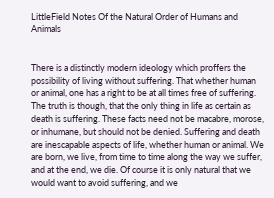LittleField Notes Of the Natural Order of Humans and Animals


There is a distinctly modern ideology which proffers the possibility of living without suffering. That whether human or animal, one has a right to be at all times free of suffering. The truth is though, that the only thing in life as certain as death is suffering. These facts need not be macabre, morose, or inhumane, but should not be denied. Suffering and death are inescapable aspects of life, whether human or animal. We are born, we live, from time to time along the way we suffer, and at the end, we die. Of course it is only natural that we would want to avoid suffering, and we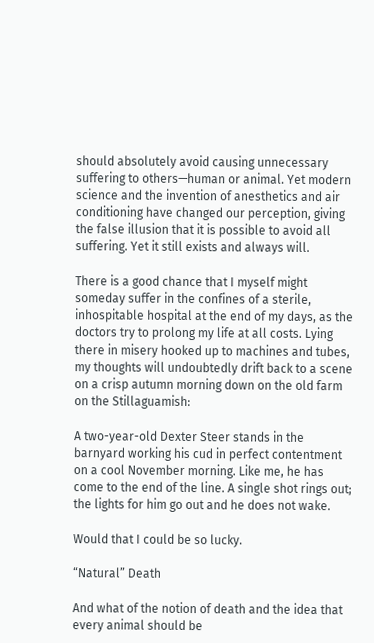should absolutely avoid causing unnecessary suffering to others—human or animal. Yet modern science and the invention of anesthetics and air conditioning have changed our perception, giving the false illusion that it is possible to avoid all suffering. Yet it still exists and always will.

There is a good chance that I myself might someday suffer in the confines of a sterile, inhospitable hospital at the end of my days, as the doctors try to prolong my life at all costs. Lying there in misery hooked up to machines and tubes, my thoughts will undoubtedly drift back to a scene on a crisp autumn morning down on the old farm on the Stillaguamish:

A two-year-old Dexter Steer stands in the barnyard working his cud in perfect contentment on a cool November morning. Like me, he has come to the end of the line. A single shot rings out; the lights for him go out and he does not wake.

Would that I could be so lucky.

“Natural” Death

And what of the notion of death and the idea that every animal should be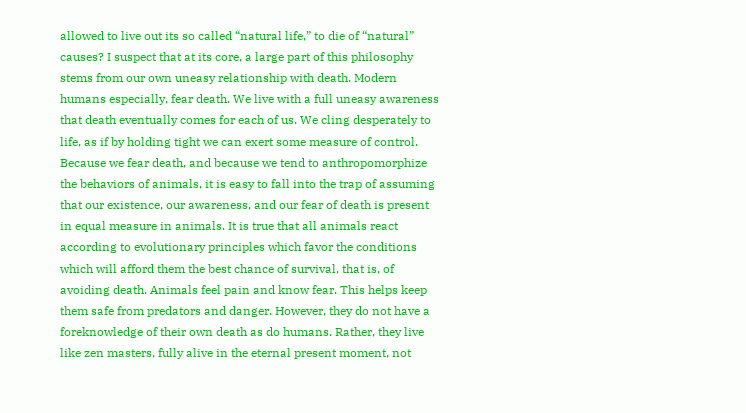allowed to live out its so called “natural life,” to die of “natural” causes? I suspect that at its core, a large part of this philosophy stems from our own uneasy relationship with death. Modern humans especially, fear death. We live with a full uneasy awareness that death eventually comes for each of us. We cling desperately to life, as if by holding tight we can exert some measure of control. Because we fear death, and because we tend to anthropomorphize the behaviors of animals, it is easy to fall into the trap of assuming that our existence, our awareness, and our fear of death is present in equal measure in animals. It is true that all animals react according to evolutionary principles which favor the conditions which will afford them the best chance of survival, that is, of avoiding death. Animals feel pain and know fear. This helps keep them safe from predators and danger. However, they do not have a foreknowledge of their own death as do humans. Rather, they live like zen masters, fully alive in the eternal present moment, not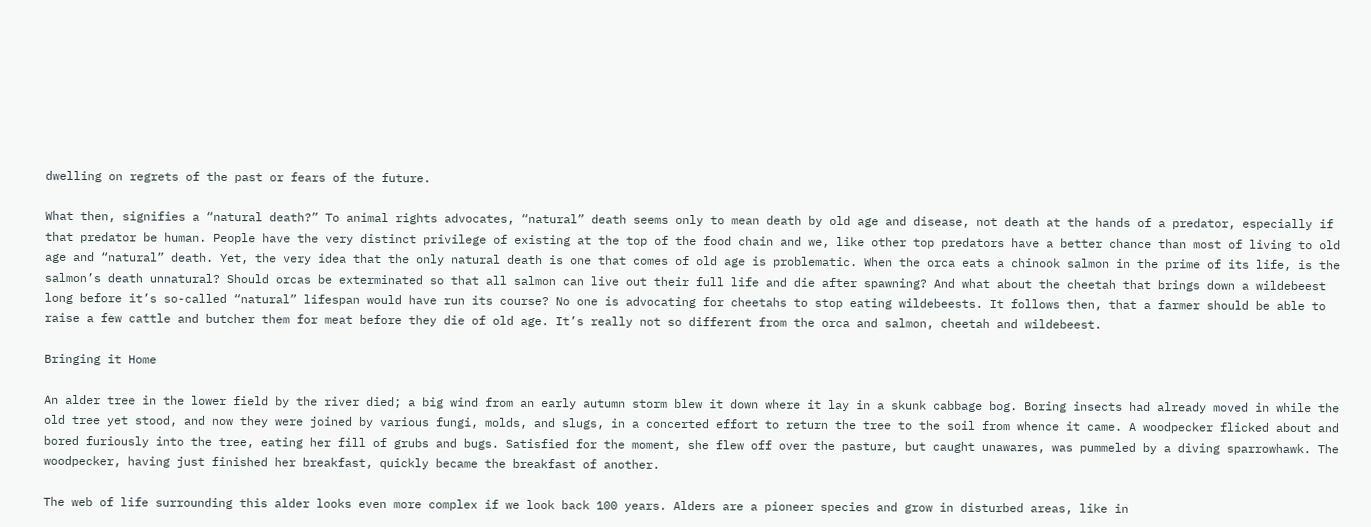dwelling on regrets of the past or fears of the future.

What then, signifies a “natural death?” To animal rights advocates, “natural” death seems only to mean death by old age and disease, not death at the hands of a predator, especially if that predator be human. People have the very distinct privilege of existing at the top of the food chain and we, like other top predators have a better chance than most of living to old age and “natural” death. Yet, the very idea that the only natural death is one that comes of old age is problematic. When the orca eats a chinook salmon in the prime of its life, is the salmon’s death unnatural? Should orcas be exterminated so that all salmon can live out their full life and die after spawning? And what about the cheetah that brings down a wildebeest long before it’s so-called “natural” lifespan would have run its course? No one is advocating for cheetahs to stop eating wildebeests. It follows then, that a farmer should be able to raise a few cattle and butcher them for meat before they die of old age. It’s really not so different from the orca and salmon, cheetah and wildebeest.

Bringing it Home

An alder tree in the lower field by the river died; a big wind from an early autumn storm blew it down where it lay in a skunk cabbage bog. Boring insects had already moved in while the old tree yet stood, and now they were joined by various fungi, molds, and slugs, in a concerted effort to return the tree to the soil from whence it came. A woodpecker flicked about and bored furiously into the tree, eating her fill of grubs and bugs. Satisfied for the moment, she flew off over the pasture, but caught unawares, was pummeled by a diving sparrowhawk. The woodpecker, having just finished her breakfast, quickly became the breakfast of another.

The web of life surrounding this alder looks even more complex if we look back 100 years. Alders are a pioneer species and grow in disturbed areas, like in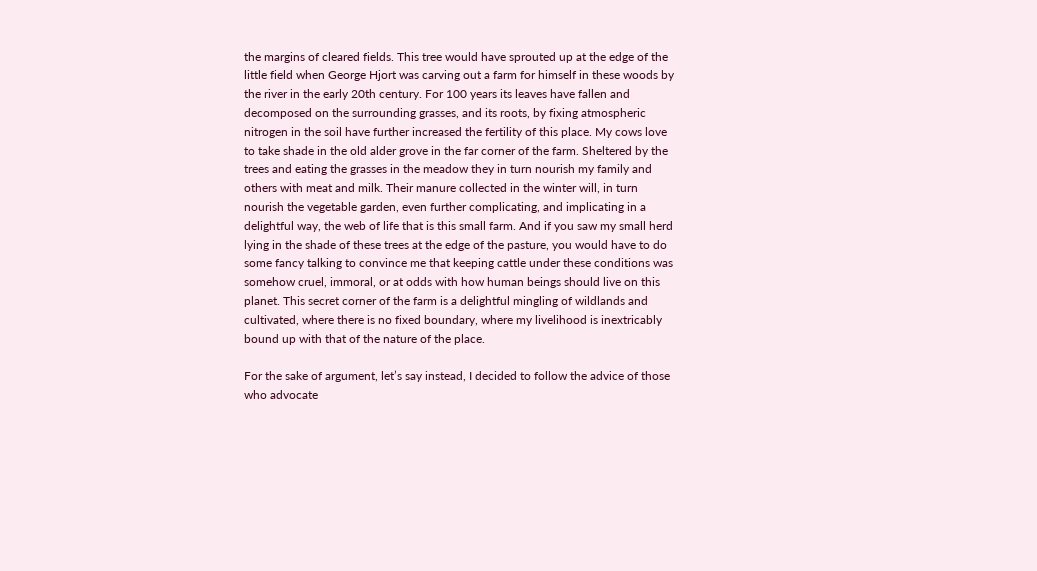the margins of cleared fields. This tree would have sprouted up at the edge of the little field when George Hjort was carving out a farm for himself in these woods by the river in the early 20th century. For 100 years its leaves have fallen and decomposed on the surrounding grasses, and its roots, by fixing atmospheric nitrogen in the soil have further increased the fertility of this place. My cows love to take shade in the old alder grove in the far corner of the farm. Sheltered by the trees and eating the grasses in the meadow they in turn nourish my family and others with meat and milk. Their manure collected in the winter will, in turn nourish the vegetable garden, even further complicating, and implicating in a delightful way, the web of life that is this small farm. And if you saw my small herd lying in the shade of these trees at the edge of the pasture, you would have to do some fancy talking to convince me that keeping cattle under these conditions was somehow cruel, immoral, or at odds with how human beings should live on this planet. This secret corner of the farm is a delightful mingling of wildlands and cultivated, where there is no fixed boundary, where my livelihood is inextricably bound up with that of the nature of the place.

For the sake of argument, let’s say instead, I decided to follow the advice of those who advocate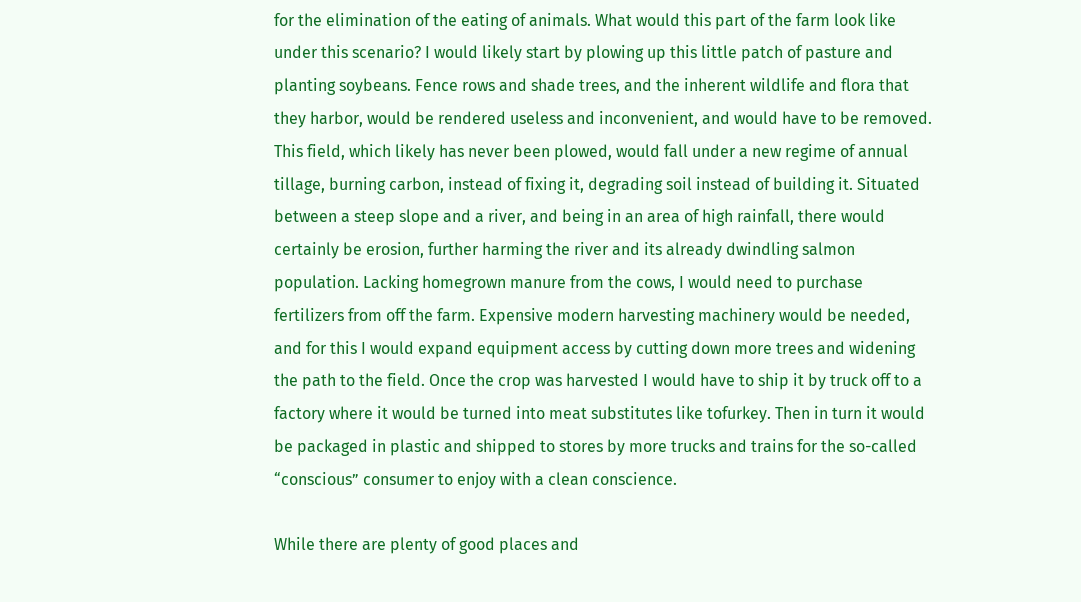for the elimination of the eating of animals. What would this part of the farm look like under this scenario? I would likely start by plowing up this little patch of pasture and planting soybeans. Fence rows and shade trees, and the inherent wildlife and flora that they harbor, would be rendered useless and inconvenient, and would have to be removed. This field, which likely has never been plowed, would fall under a new regime of annual tillage, burning carbon, instead of fixing it, degrading soil instead of building it. Situated between a steep slope and a river, and being in an area of high rainfall, there would certainly be erosion, further harming the river and its already dwindling salmon population. Lacking homegrown manure from the cows, I would need to purchase fertilizers from off the farm. Expensive modern harvesting machinery would be needed, and for this I would expand equipment access by cutting down more trees and widening the path to the field. Once the crop was harvested I would have to ship it by truck off to a factory where it would be turned into meat substitutes like tofurkey. Then in turn it would be packaged in plastic and shipped to stores by more trucks and trains for the so-called “conscious” consumer to enjoy with a clean conscience.

While there are plenty of good places and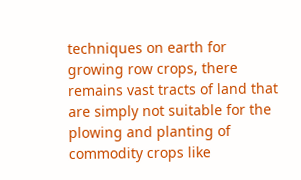techniques on earth for growing row crops, there remains vast tracts of land that are simply not suitable for the plowing and planting of commodity crops like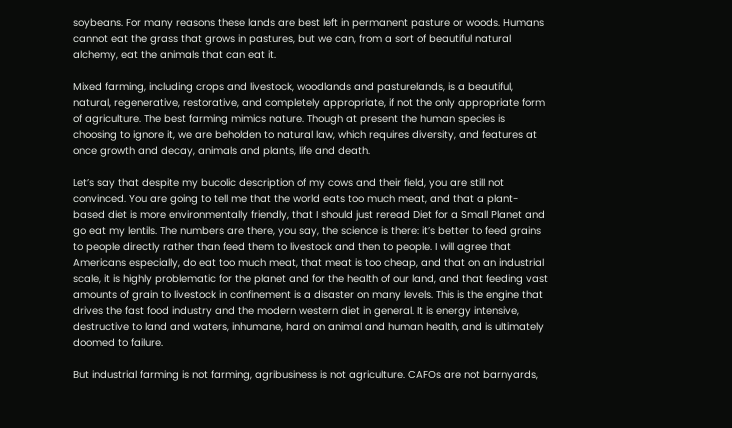soybeans. For many reasons these lands are best left in permanent pasture or woods. Humans cannot eat the grass that grows in pastures, but we can, from a sort of beautiful natural alchemy, eat the animals that can eat it.

Mixed farming, including crops and livestock, woodlands and pasturelands, is a beautiful, natural, regenerative, restorative, and completely appropriate, if not the only appropriate form of agriculture. The best farming mimics nature. Though at present the human species is choosing to ignore it, we are beholden to natural law, which requires diversity, and features at once growth and decay, animals and plants, life and death.

Let’s say that despite my bucolic description of my cows and their field, you are still not convinced. You are going to tell me that the world eats too much meat, and that a plant-based diet is more environmentally friendly, that I should just reread Diet for a Small Planet and go eat my lentils. The numbers are there, you say, the science is there: it’s better to feed grains to people directly rather than feed them to livestock and then to people. I will agree that Americans especially, do eat too much meat, that meat is too cheap, and that on an industrial scale, it is highly problematic for the planet and for the health of our land, and that feeding vast amounts of grain to livestock in confinement is a disaster on many levels. This is the engine that drives the fast food industry and the modern western diet in general. It is energy intensive, destructive to land and waters, inhumane, hard on animal and human health, and is ultimately doomed to failure.

But industrial farming is not farming, agribusiness is not agriculture. CAFOs are not barnyards,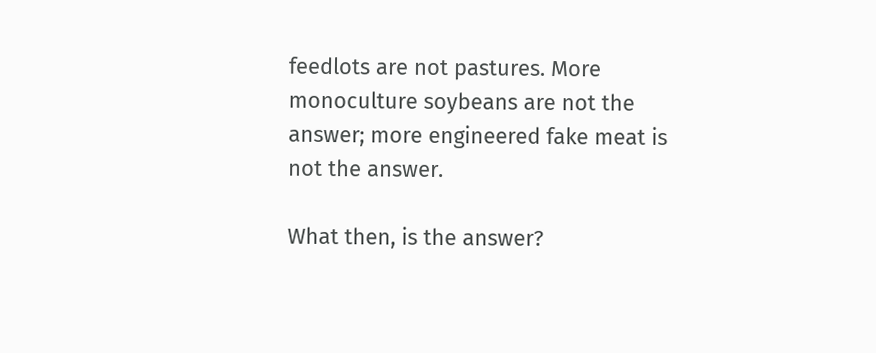feedlots are not pastures. More monoculture soybeans are not the answer; more engineered fake meat is not the answer.

What then, is the answer?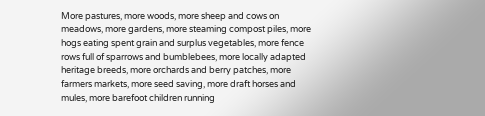More pastures, more woods, more sheep and cows on meadows, more gardens, more steaming compost piles, more hogs eating spent grain and surplus vegetables, more fence rows full of sparrows and bumblebees, more locally adapted heritage breeds, more orchards and berry patches, more farmers markets, more seed saving, more draft horses and mules, more barefoot children running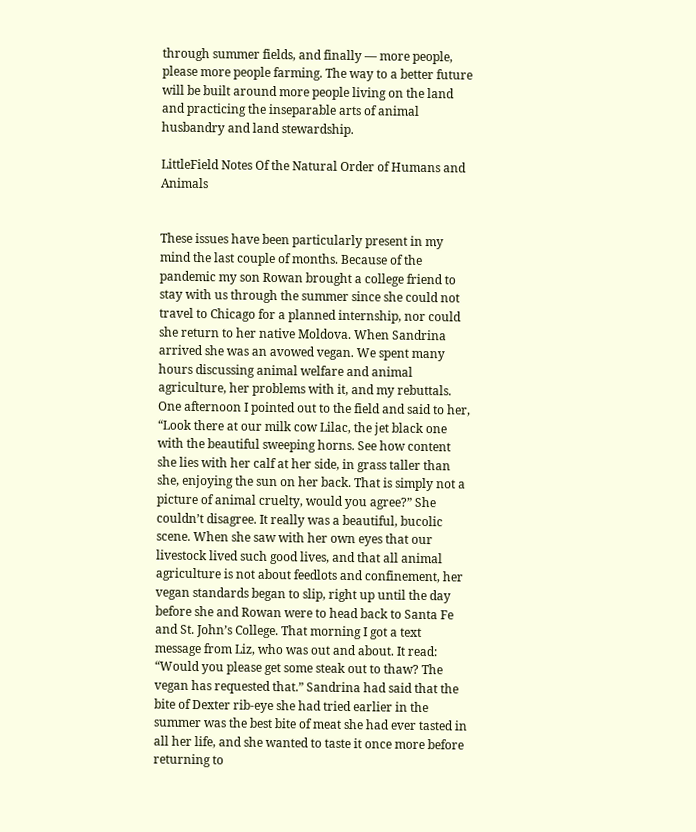through summer fields, and finally — more people, please more people farming. The way to a better future will be built around more people living on the land and practicing the inseparable arts of animal husbandry and land stewardship.

LittleField Notes Of the Natural Order of Humans and Animals


These issues have been particularly present in my mind the last couple of months. Because of the pandemic my son Rowan brought a college friend to stay with us through the summer since she could not travel to Chicago for a planned internship, nor could she return to her native Moldova. When Sandrina arrived she was an avowed vegan. We spent many hours discussing animal welfare and animal agriculture, her problems with it, and my rebuttals. One afternoon I pointed out to the field and said to her, “Look there at our milk cow Lilac, the jet black one with the beautiful sweeping horns. See how content she lies with her calf at her side, in grass taller than she, enjoying the sun on her back. That is simply not a picture of animal cruelty, would you agree?” She couldn’t disagree. It really was a beautiful, bucolic scene. When she saw with her own eyes that our livestock lived such good lives, and that all animal agriculture is not about feedlots and confinement, her vegan standards began to slip, right up until the day before she and Rowan were to head back to Santa Fe and St. John’s College. That morning I got a text message from Liz, who was out and about. It read: “Would you please get some steak out to thaw? The vegan has requested that.” Sandrina had said that the bite of Dexter rib-eye she had tried earlier in the summer was the best bite of meat she had ever tasted in all her life, and she wanted to taste it once more before returning to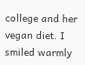college and her vegan diet. I smiled warmly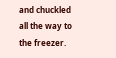and chuckled all the way to the freezer.